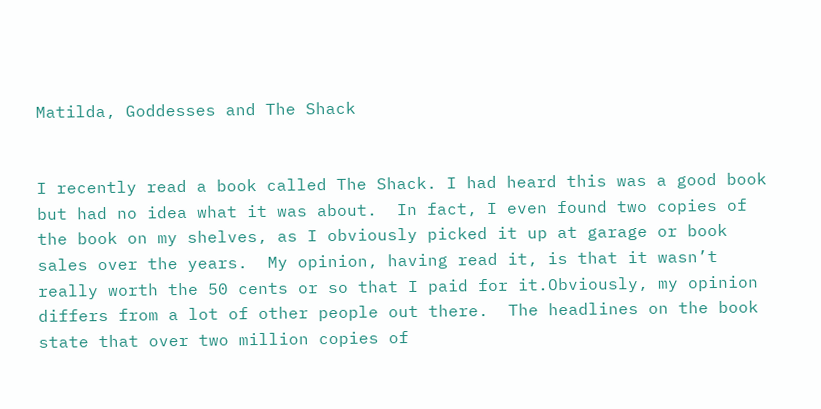Matilda, Goddesses and The Shack


I recently read a book called The Shack. I had heard this was a good book but had no idea what it was about.  In fact, I even found two copies of the book on my shelves, as I obviously picked it up at garage or book sales over the years.  My opinion, having read it, is that it wasn’t really worth the 50 cents or so that I paid for it.Obviously, my opinion differs from a lot of other people out there.  The headlines on the book state that over two million copies of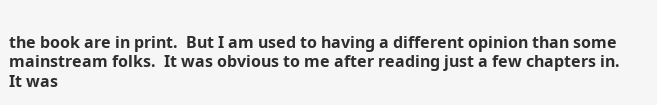the book are in print.  But I am used to having a different opinion than some mainstream folks.  It was obvious to me after reading just a few chapters in.  It was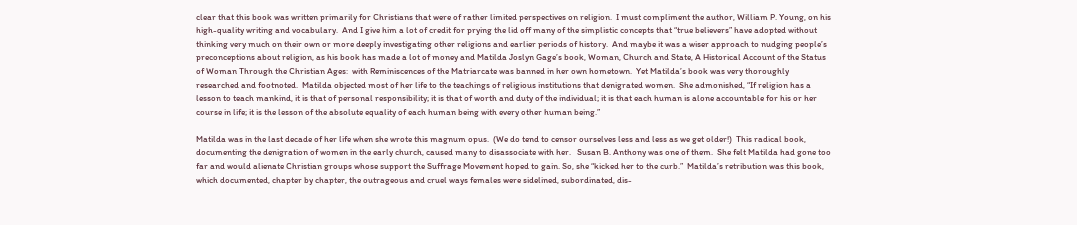clear that this book was written primarily for Christians that were of rather limited perspectives on religion.  I must compliment the author, William P. Young, on his high-quality writing and vocabulary.  And I give him a lot of credit for prying the lid off many of the simplistic concepts that “true believers” have adopted without thinking very much on their own or more deeply investigating other religions and earlier periods of history.  And maybe it was a wiser approach to nudging people’s preconceptions about religion, as his book has made a lot of money and Matilda Joslyn Gage’s book, Woman, Church and State, A Historical Account of the Status of Woman Through the Christian Ages:  with Reminiscences of the Matriarcate was banned in her own hometown.  Yet Matilda’s book was very thoroughly researched and footnoted.  Matilda objected most of her life to the teachings of religious institutions that denigrated women.  She admonished, “If religion has a lesson to teach mankind, it is that of personal responsibility; it is that of worth and duty of the individual; it is that each human is alone accountable for his or her course in life; it is the lesson of the absolute equality of each human being with every other human being.”

Matilda was in the last decade of her life when she wrote this magnum opus.  (We do tend to censor ourselves less and less as we get older!)  This radical book, documenting the denigration of women in the early church, caused many to disassociate with her.   Susan B. Anthony was one of them.  She felt Matilda had gone too far and would alienate Christian groups whose support the Suffrage Movement hoped to gain. So, she “kicked her to the curb.”  Matilda’s retribution was this book, which documented, chapter by chapter, the outrageous and cruel ways females were sidelined, subordinated, dis-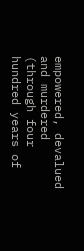empowered, devalued and murdered (through four hundred years of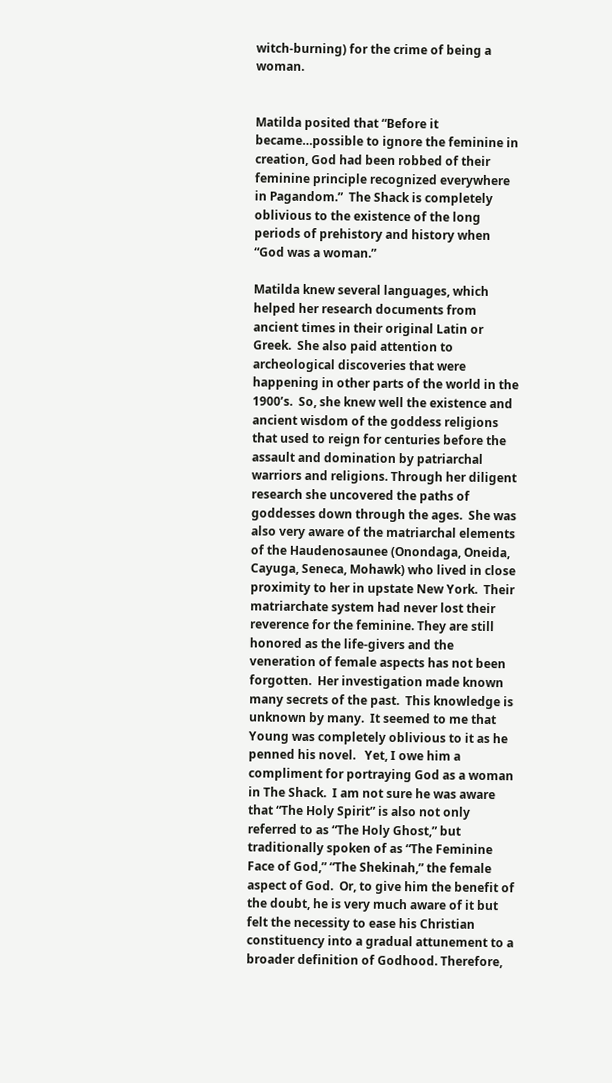witch-burning) for the crime of being a woman.


Matilda posited that “Before it became…possible to ignore the feminine in creation, God had been robbed of their feminine principle recognized everywhere in Pagandom.”  The Shack is completely oblivious to the existence of the long periods of prehistory and history when “God was a woman.”

Matilda knew several languages, which helped her research documents from ancient times in their original Latin or Greek.  She also paid attention to archeological discoveries that were happening in other parts of the world in the 1900’s.  So, she knew well the existence and ancient wisdom of the goddess religions that used to reign for centuries before the assault and domination by patriarchal warriors and religions. Through her diligent research she uncovered the paths of goddesses down through the ages.  She was also very aware of the matriarchal elements of the Haudenosaunee (Onondaga, Oneida, Cayuga, Seneca, Mohawk) who lived in close proximity to her in upstate New York.  Their matriarchate system had never lost their reverence for the feminine. They are still honored as the life-givers and the veneration of female aspects has not been forgotten.  Her investigation made known many secrets of the past.  This knowledge is unknown by many.  It seemed to me that Young was completely oblivious to it as he penned his novel.   Yet, I owe him a compliment for portraying God as a woman in The Shack.  I am not sure he was aware that “The Holy Spirit” is also not only referred to as “The Holy Ghost,” but traditionally spoken of as “The Feminine Face of God,” “The Shekinah,” the female aspect of God.  Or, to give him the benefit of the doubt, he is very much aware of it but felt the necessity to ease his Christian constituency into a gradual attunement to a broader definition of Godhood. Therefore,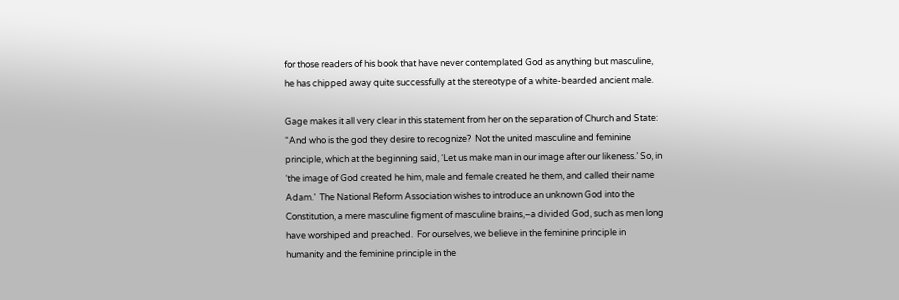for those readers of his book that have never contemplated God as anything but masculine, he has chipped away quite successfully at the stereotype of a white-bearded ancient male.

Gage makes it all very clear in this statement from her on the separation of Church and State: “And who is the god they desire to recognize?  Not the united masculine and feminine principle, which at the beginning said, ‘Let us make man in our image after our likeness.’ So, in ‘the image of God created he him, male and female created he them, and called their name Adam.’  The National Reform Association wishes to introduce an unknown God into the Constitution, a mere masculine figment of masculine brains,–a divided God, such as men long have worshiped and preached.  For ourselves, we believe in the feminine principle in humanity and the feminine principle in the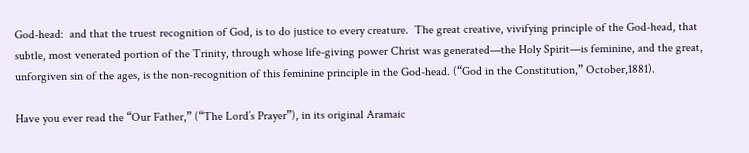God-head:  and that the truest recognition of God, is to do justice to every creature.  The great creative, vivifying principle of the God-head, that subtle, most venerated portion of the Trinity, through whose life-giving power Christ was generated—the Holy Spirit—is feminine, and the great, unforgiven sin of the ages, is the non-recognition of this feminine principle in the God-head. (“God in the Constitution,” October,1881).

Have you ever read the “Our Father,” (“The Lord’s Prayer”), in its original Aramaic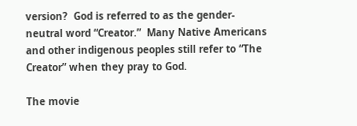version?  God is referred to as the gender-neutral word “Creator.”  Many Native Americans and other indigenous peoples still refer to “The Creator” when they pray to God.

The movie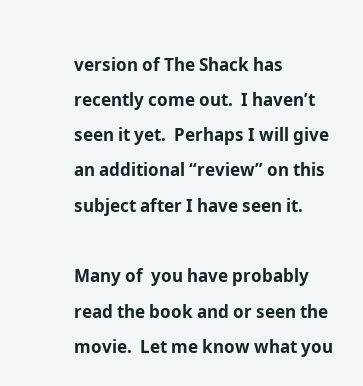version of The Shack has recently come out.  I haven’t seen it yet.  Perhaps I will give an additional “review” on this subject after I have seen it.

Many of  you have probably read the book and or seen the movie.  Let me know what you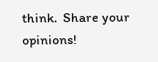think.  Share your opinions!